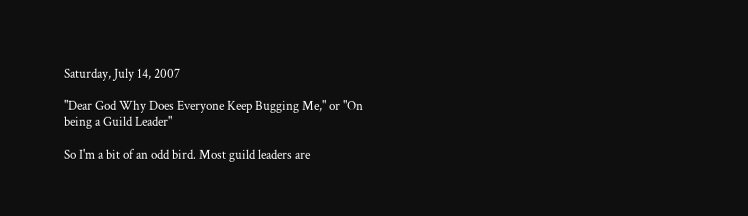Saturday, July 14, 2007

"Dear God Why Does Everyone Keep Bugging Me," or "On being a Guild Leader"

So I'm a bit of an odd bird. Most guild leaders are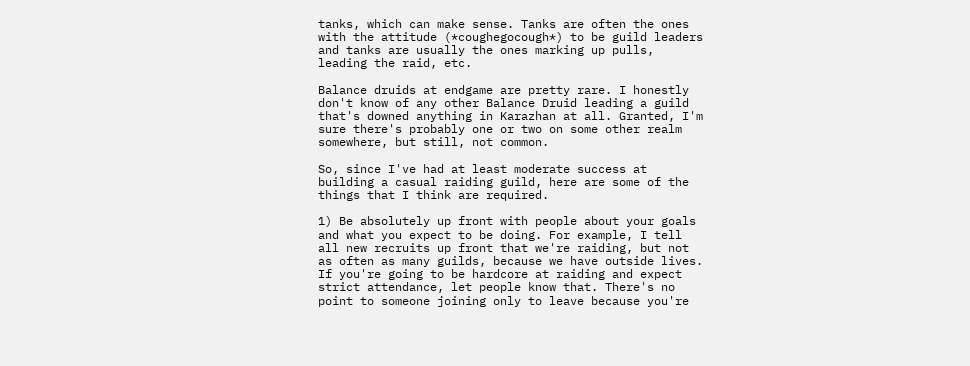tanks, which can make sense. Tanks are often the ones with the attitude (*coughegocough*) to be guild leaders and tanks are usually the ones marking up pulls, leading the raid, etc.

Balance druids at endgame are pretty rare. I honestly don't know of any other Balance Druid leading a guild that's downed anything in Karazhan at all. Granted, I'm sure there's probably one or two on some other realm somewhere, but still, not common.

So, since I've had at least moderate success at building a casual raiding guild, here are some of the things that I think are required.

1) Be absolutely up front with people about your goals and what you expect to be doing. For example, I tell all new recruits up front that we're raiding, but not as often as many guilds, because we have outside lives. If you're going to be hardcore at raiding and expect strict attendance, let people know that. There's no point to someone joining only to leave because you're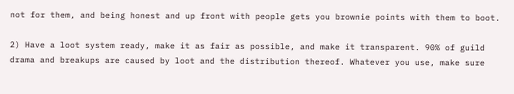not for them, and being honest and up front with people gets you brownie points with them to boot.

2) Have a loot system ready, make it as fair as possible, and make it transparent. 90% of guild drama and breakups are caused by loot and the distribution thereof. Whatever you use, make sure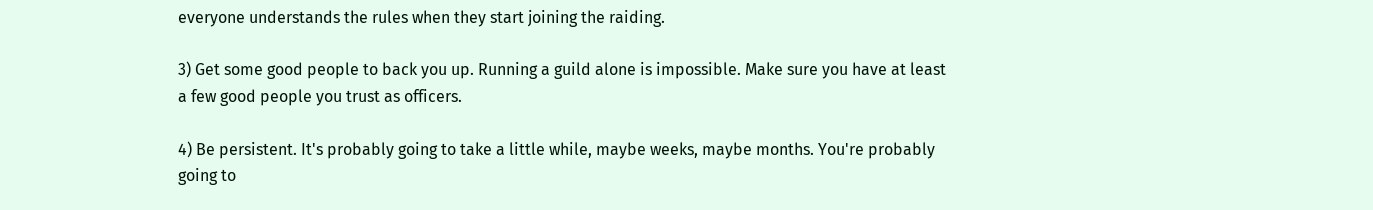everyone understands the rules when they start joining the raiding.

3) Get some good people to back you up. Running a guild alone is impossible. Make sure you have at least a few good people you trust as officers.

4) Be persistent. It's probably going to take a little while, maybe weeks, maybe months. You're probably going to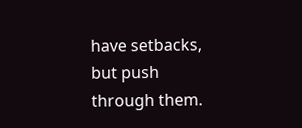have setbacks, but push through them.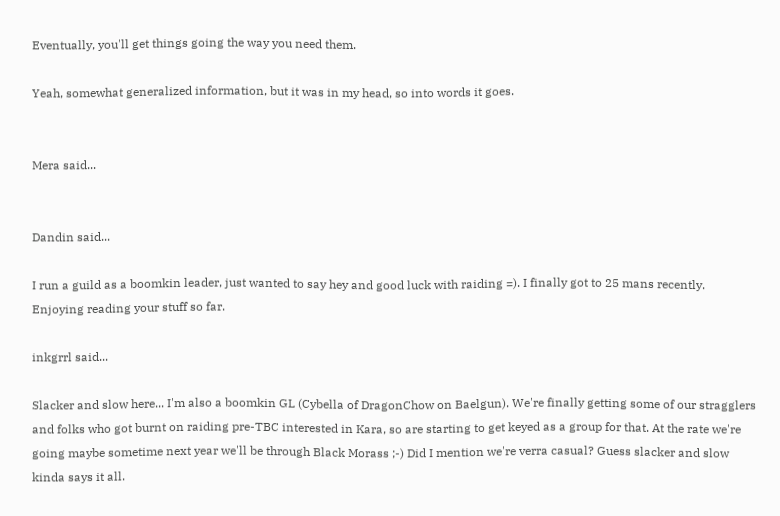Eventually, you'll get things going the way you need them.

Yeah, somewhat generalized information, but it was in my head, so into words it goes.


Mera said...


Dandin said...

I run a guild as a boomkin leader, just wanted to say hey and good luck with raiding =). I finally got to 25 mans recently. Enjoying reading your stuff so far.

inkgrrl said...

Slacker and slow here... I'm also a boomkin GL (Cybella of DragonChow on Baelgun). We're finally getting some of our stragglers and folks who got burnt on raiding pre-TBC interested in Kara, so are starting to get keyed as a group for that. At the rate we're going maybe sometime next year we'll be through Black Morass ;-) Did I mention we're verra casual? Guess slacker and slow kinda says it all.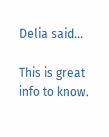Delia said...

This is great info to know.